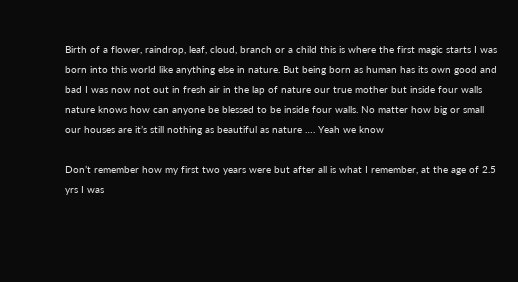Birth of a flower, raindrop, leaf, cloud, branch or a child this is where the first magic starts I was born into this world like anything else in nature. But being born as human has its own good and bad I was now not out in fresh air in the lap of nature our true mother but inside four walls nature knows how can anyone be blessed to be inside four walls. No matter how big or small our houses are it’s still nothing as beautiful as nature …. Yeah we know

Don’t remember how my first two years were but after all is what I remember, at the age of 2.5 yrs I was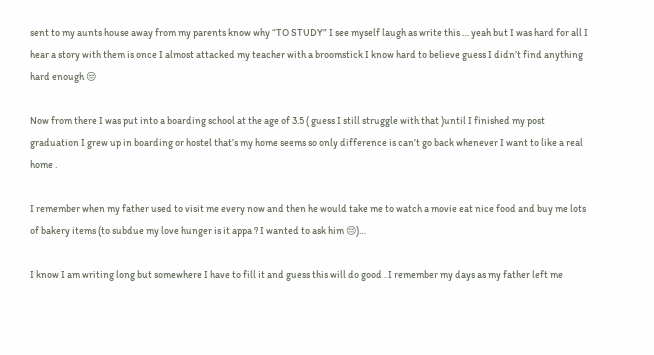sent to my aunts house away from my parents know why “TO STUDY” I see myself laugh as write this … yeah but I was hard for all I hear a story with them is once I almost attacked my teacher with a broomstick I know hard to believe guess I didn’t find anything hard enough 😒

Now from there I was put into a boarding school at the age of 3.5 ( guess I still struggle with that )until I finished my post graduation I grew up in boarding or hostel that’s my home seems so only difference is can’t go back whenever I want to like a real home .

I remember when my father used to visit me every now and then he would take me to watch a movie eat nice food and buy me lots of bakery items (to subdue my love hunger is it appa ? I wanted to ask him 😔)…

I know I am writing long but somewhere I have to fill it and guess this will do good . I remember my days as my father left me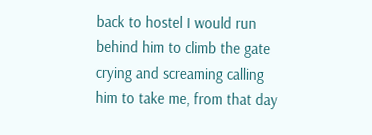back to hostel I would run behind him to climb the gate crying and screaming calling him to take me, from that day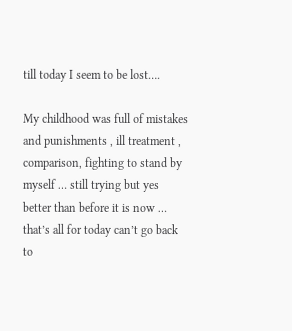till today I seem to be lost….

My childhood was full of mistakes and punishments , ill treatment , comparison, fighting to stand by myself … still trying but yes better than before it is now … that’s all for today can’t go back to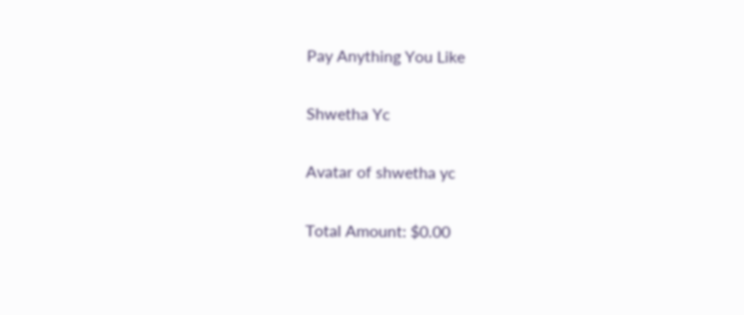Pay Anything You Like

Shwetha Yc

Avatar of shwetha yc

Total Amount: $0.00